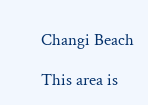Changi Beach

This area is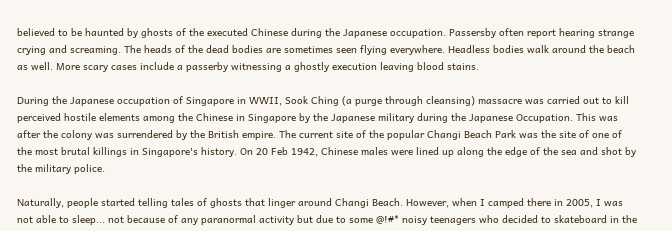believed to be haunted by ghosts of the executed Chinese during the Japanese occupation. Passersby often report hearing strange crying and screaming. The heads of the dead bodies are sometimes seen flying everywhere. Headless bodies walk around the beach as well. More scary cases include a passerby witnessing a ghostly execution leaving blood stains.

During the Japanese occupation of Singapore in WWII, Sook Ching (a purge through cleansing) massacre was carried out to kill perceived hostile elements among the Chinese in Singapore by the Japanese military during the Japanese Occupation. This was after the colony was surrendered by the British empire. The current site of the popular Changi Beach Park was the site of one of the most brutal killings in Singapore's history. On 20 Feb 1942, Chinese males were lined up along the edge of the sea and shot by the military police.

Naturally, people started telling tales of ghosts that linger around Changi Beach. However, when I camped there in 2005, I was not able to sleep... not because of any paranormal activity but due to some @!#* noisy teenagers who decided to skateboard in the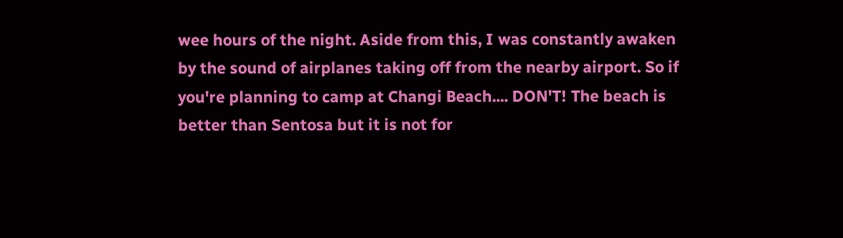wee hours of the night. Aside from this, I was constantly awaken by the sound of airplanes taking off from the nearby airport. So if you're planning to camp at Changi Beach.... DON'T! The beach is better than Sentosa but it is not for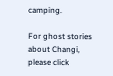camping.

For ghost stories about Changi, please click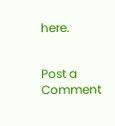here.


Post a Comment